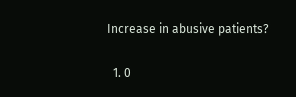Increase in abusive patients?

  1. 0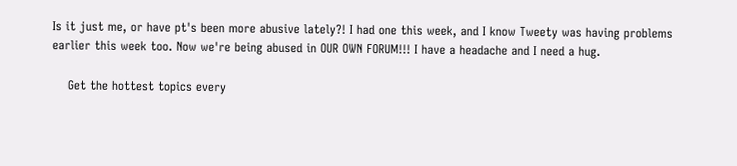Is it just me, or have pt's been more abusive lately?! I had one this week, and I know Tweety was having problems earlier this week too. Now we're being abused in OUR OWN FORUM!!! I have a headache and I need a hug.

    Get the hottest topics every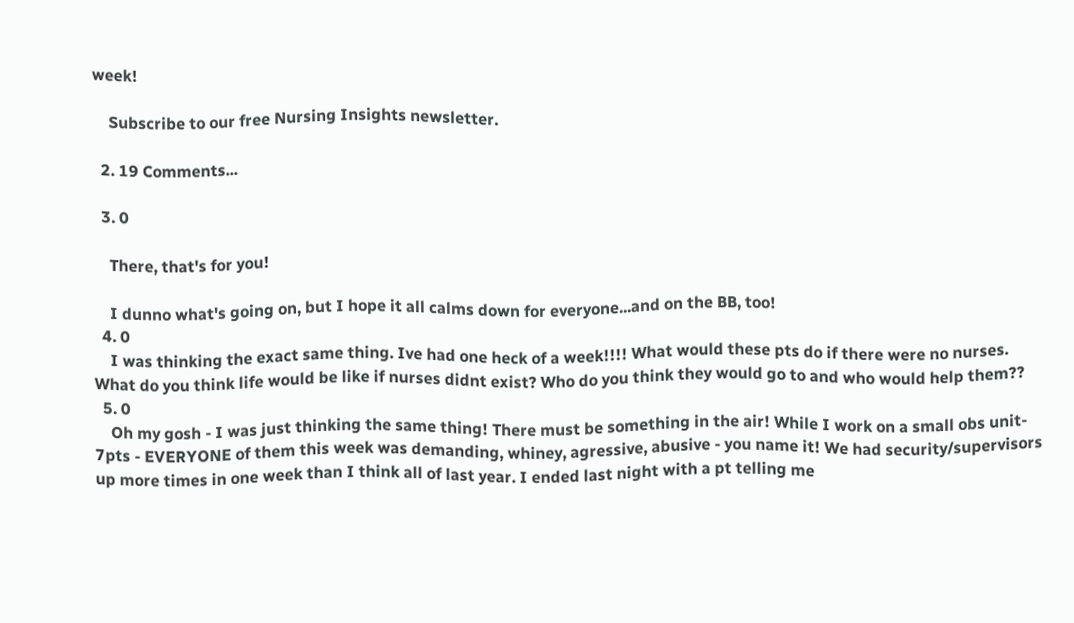week!

    Subscribe to our free Nursing Insights newsletter.

  2. 19 Comments...

  3. 0

    There, that's for you!

    I dunno what's going on, but I hope it all calms down for everyone...and on the BB, too!
  4. 0
    I was thinking the exact same thing. Ive had one heck of a week!!!! What would these pts do if there were no nurses. What do you think life would be like if nurses didnt exist? Who do you think they would go to and who would help them??
  5. 0
    Oh my gosh - I was just thinking the same thing! There must be something in the air! While I work on a small obs unit- 7pts - EVERYONE of them this week was demanding, whiney, agressive, abusive - you name it! We had security/supervisors up more times in one week than I think all of last year. I ended last night with a pt telling me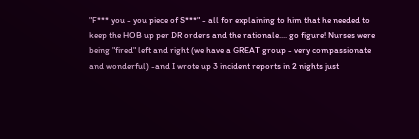"F*** you - you piece of S***" - all for explaining to him that he needed to keep the HOB up per DR orders and the rationale.... go figure! Nurses were being "fired" left and right (we have a GREAT group - very compassionate and wonderful) -and I wrote up 3 incident reports in 2 nights just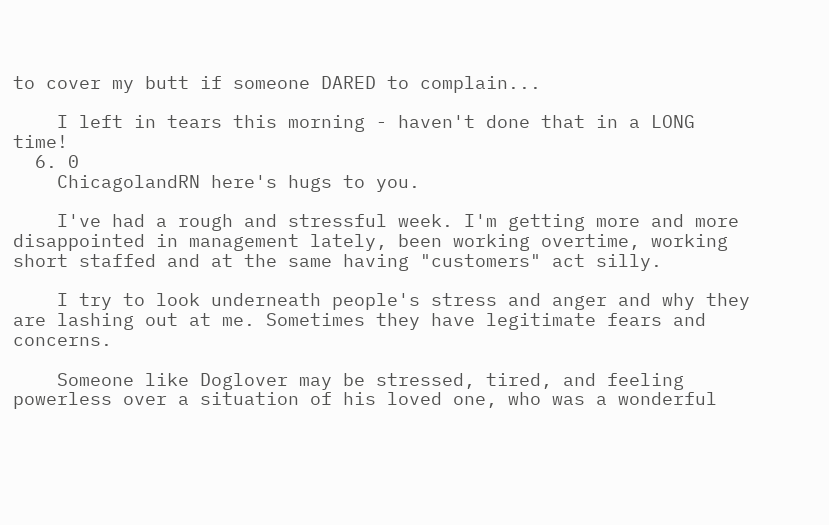to cover my butt if someone DARED to complain...

    I left in tears this morning - haven't done that in a LONG time!
  6. 0
    ChicagolandRN here's hugs to you.

    I've had a rough and stressful week. I'm getting more and more disappointed in management lately, been working overtime, working short staffed and at the same having "customers" act silly.

    I try to look underneath people's stress and anger and why they are lashing out at me. Sometimes they have legitimate fears and concerns.

    Someone like Doglover may be stressed, tired, and feeling powerless over a situation of his loved one, who was a wonderful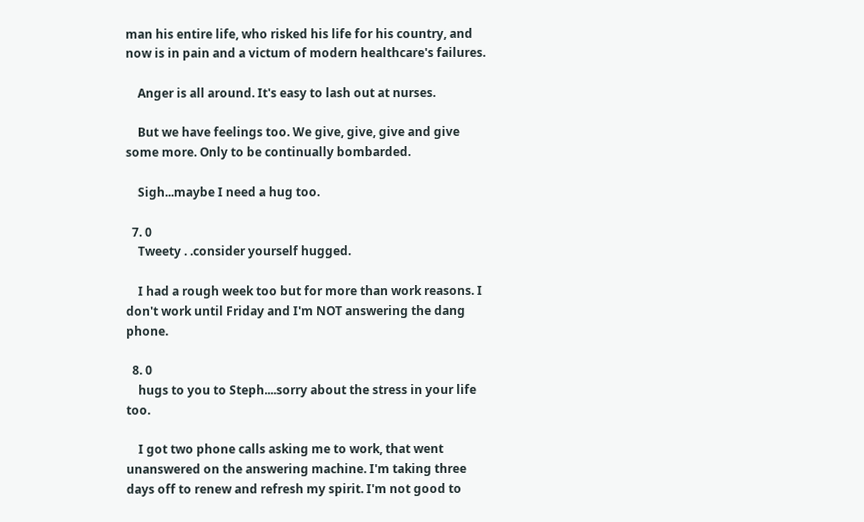man his entire life, who risked his life for his country, and now is in pain and a victum of modern healthcare's failures.

    Anger is all around. It's easy to lash out at nurses.

    But we have feelings too. We give, give, give and give some more. Only to be continually bombarded.

    Sigh...maybe I need a hug too.

  7. 0
    Tweety . .consider yourself hugged.

    I had a rough week too but for more than work reasons. I don't work until Friday and I'm NOT answering the dang phone.

  8. 0
    hugs to you to Steph....sorry about the stress in your life too.

    I got two phone calls asking me to work, that went unanswered on the answering machine. I'm taking three days off to renew and refresh my spirit. I'm not good to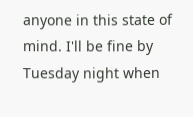anyone in this state of mind. I'll be fine by Tuesday night when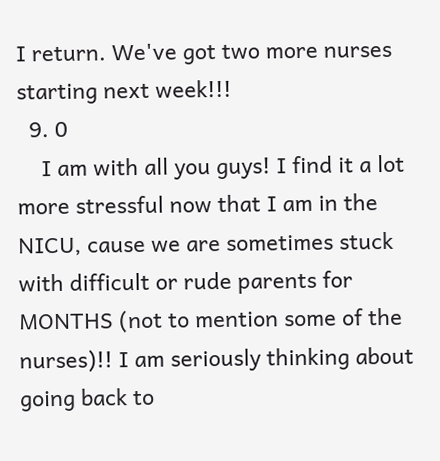I return. We've got two more nurses starting next week!!!
  9. 0
    I am with all you guys! I find it a lot more stressful now that I am in the NICU, cause we are sometimes stuck with difficult or rude parents for MONTHS (not to mention some of the nurses)!! I am seriously thinking about going back to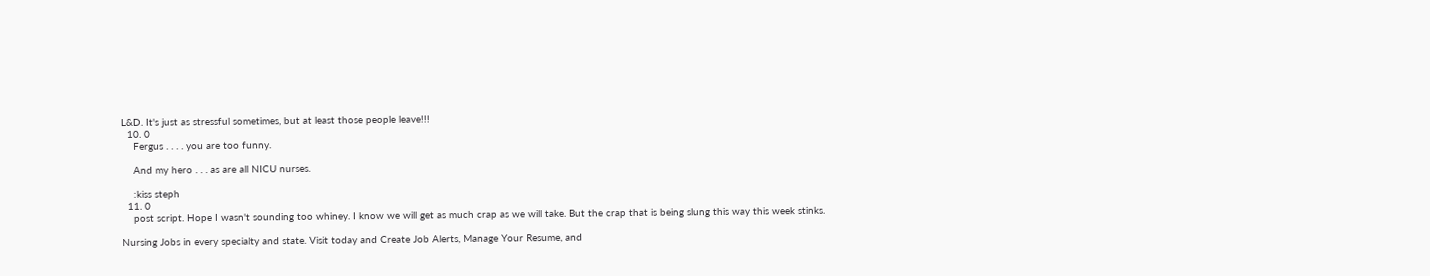L&D. It's just as stressful sometimes, but at least those people leave!!!
  10. 0
    Fergus . . . . you are too funny.

    And my hero . . . as are all NICU nurses.

    :kiss steph
  11. 0
    post script. Hope I wasn't sounding too whiney. I know we will get as much crap as we will take. But the crap that is being slung this way this week stinks.

Nursing Jobs in every specialty and state. Visit today and Create Job Alerts, Manage Your Resume, and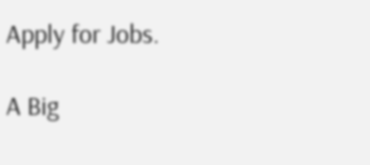Apply for Jobs.

A Big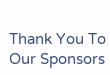Thank You To Our Sponsors